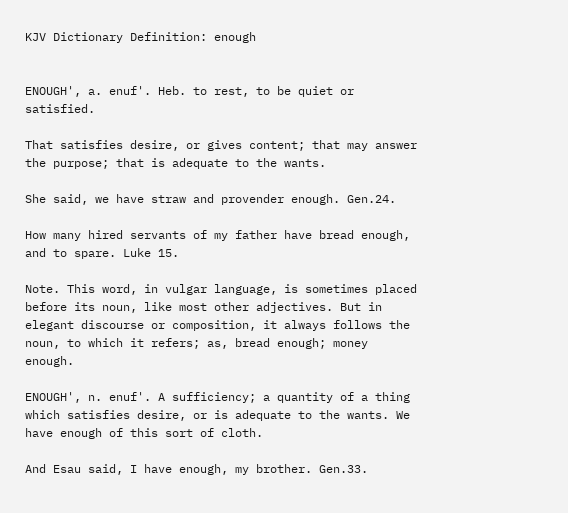KJV Dictionary Definition: enough


ENOUGH', a. enuf'. Heb. to rest, to be quiet or satisfied.

That satisfies desire, or gives content; that may answer the purpose; that is adequate to the wants.

She said, we have straw and provender enough. Gen.24.

How many hired servants of my father have bread enough, and to spare. Luke 15.

Note. This word, in vulgar language, is sometimes placed before its noun, like most other adjectives. But in elegant discourse or composition, it always follows the noun, to which it refers; as, bread enough; money enough.

ENOUGH', n. enuf'. A sufficiency; a quantity of a thing which satisfies desire, or is adequate to the wants. We have enough of this sort of cloth.

And Esau said, I have enough, my brother. Gen.33.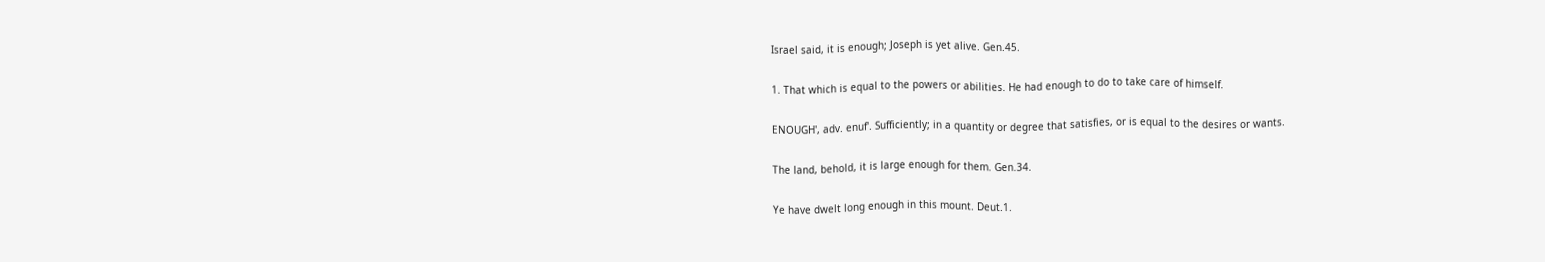Israel said, it is enough; Joseph is yet alive. Gen.45.

1. That which is equal to the powers or abilities. He had enough to do to take care of himself.

ENOUGH', adv. enuf'. Sufficiently; in a quantity or degree that satisfies, or is equal to the desires or wants.

The land, behold, it is large enough for them. Gen.34.

Ye have dwelt long enough in this mount. Deut.1.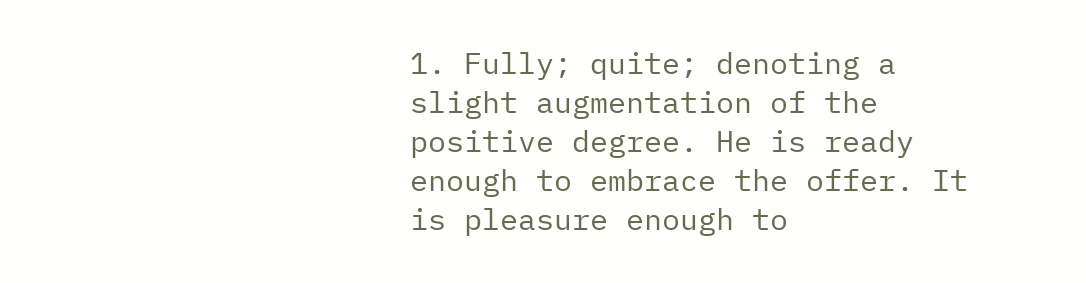1. Fully; quite; denoting a slight augmentation of the positive degree. He is ready enough to embrace the offer. It is pleasure enough to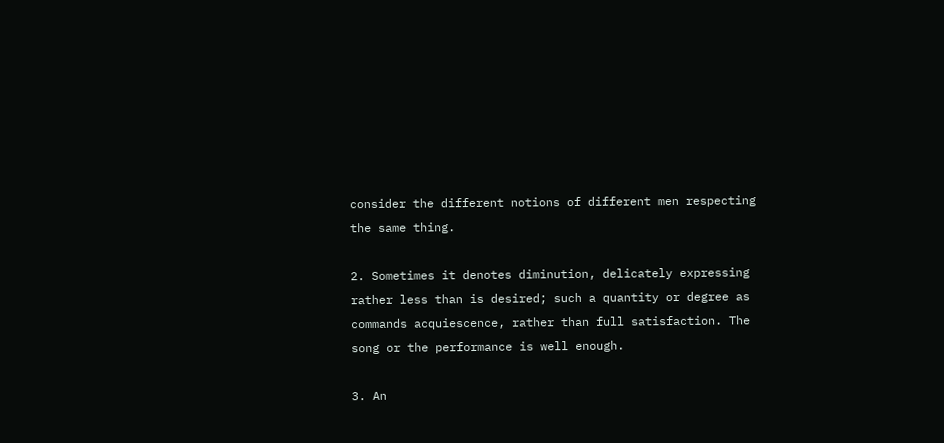consider the different notions of different men respecting the same thing.

2. Sometimes it denotes diminution, delicately expressing rather less than is desired; such a quantity or degree as commands acquiescence, rather than full satisfaction. The song or the performance is well enough.

3. An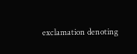exclamation denoting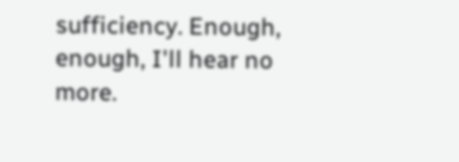sufficiency. Enough, enough, I'll hear no more.